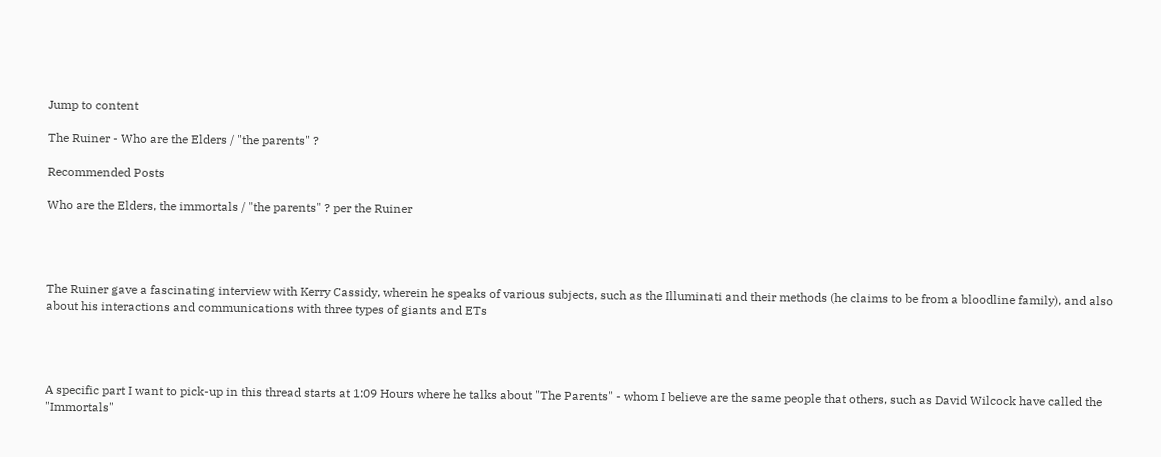Jump to content

The Ruiner - Who are the Elders / "the parents" ?

Recommended Posts

Who are the Elders, the immortals / "the parents" ? per the Ruiner




The Ruiner gave a fascinating interview with Kerry Cassidy, wherein he speaks of various subjects, such as the Illuminati and their methods (he claims to be from a bloodline family), and also about his interactions and communications with three types of giants and ETs




A specific part I want to pick-up in this thread starts at 1:09 Hours where he talks about "The Parents" - whom I believe are the same people that others, such as David Wilcock have called the "Immortals"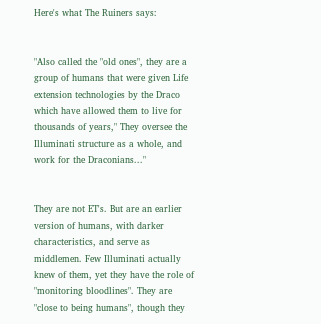Here's what The Ruiners says:


"Also called the "old ones", they are a group of humans that were given Life extension technologies by the Draco which have allowed them to live for thousands of years," They oversee the Illuminati structure as a whole, and work for the Draconians..."


They are not ET's. But are an earlier version of humans, with darker characteristics, and serve as middlemen. Few Illuminati actually knew of them, yet they have the role of "monitoring bloodlines". They are "close to being humans", though they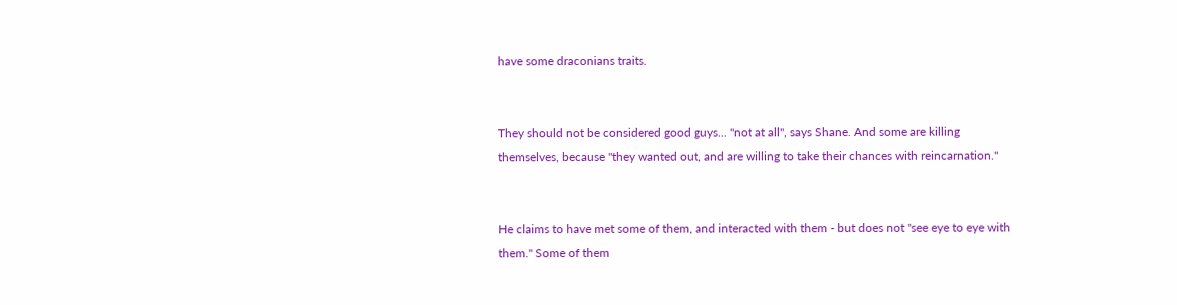have some draconians traits.


They should not be considered good guys... "not at all", says Shane. And some are killing themselves, because "they wanted out, and are willing to take their chances with reincarnation."


He claims to have met some of them, and interacted with them - but does not "see eye to eye with them." Some of them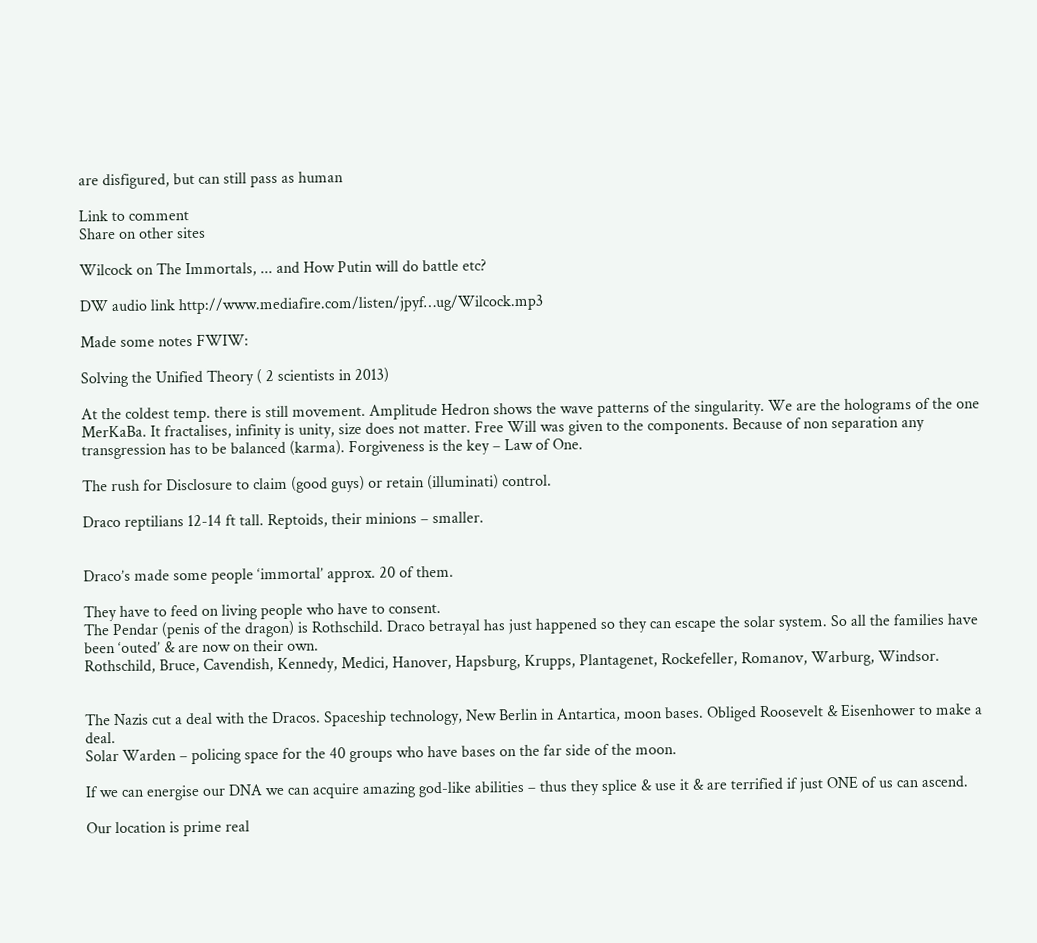are disfigured, but can still pass as human

Link to comment
Share on other sites

Wilcock on The Immortals, ... and How Putin will do battle etc?

DW audio link http://www.mediafire.com/listen/jpyf…ug/Wilcock.mp3

Made some notes FWIW:

Solving the Unified Theory ( 2 scientists in 2013)

At the coldest temp. there is still movement. Amplitude Hedron shows the wave patterns of the singularity. We are the holograms of the one MerKaBa. It fractalises, infinity is unity, size does not matter. Free Will was given to the components. Because of non separation any transgression has to be balanced (karma). Forgiveness is the key – Law of One.

The rush for Disclosure to claim (good guys) or retain (illuminati) control.

Draco reptilians 12-14 ft tall. Reptoids, their minions – smaller.


Draco’s made some people ‘immortal’ approx. 20 of them.

They have to feed on living people who have to consent.
The Pendar (penis of the dragon) is Rothschild. Draco betrayal has just happened so they can escape the solar system. So all the families have been ‘outed’ & are now on their own.
Rothschild, Bruce, Cavendish, Kennedy, Medici, Hanover, Hapsburg, Krupps, Plantagenet, Rockefeller, Romanov, Warburg, Windsor.


The Nazis cut a deal with the Dracos. Spaceship technology, New Berlin in Antartica, moon bases. Obliged Roosevelt & Eisenhower to make a deal.
Solar Warden – policing space for the 40 groups who have bases on the far side of the moon.

If we can energise our DNA we can acquire amazing god-like abilities – thus they splice & use it & are terrified if just ONE of us can ascend.

Our location is prime real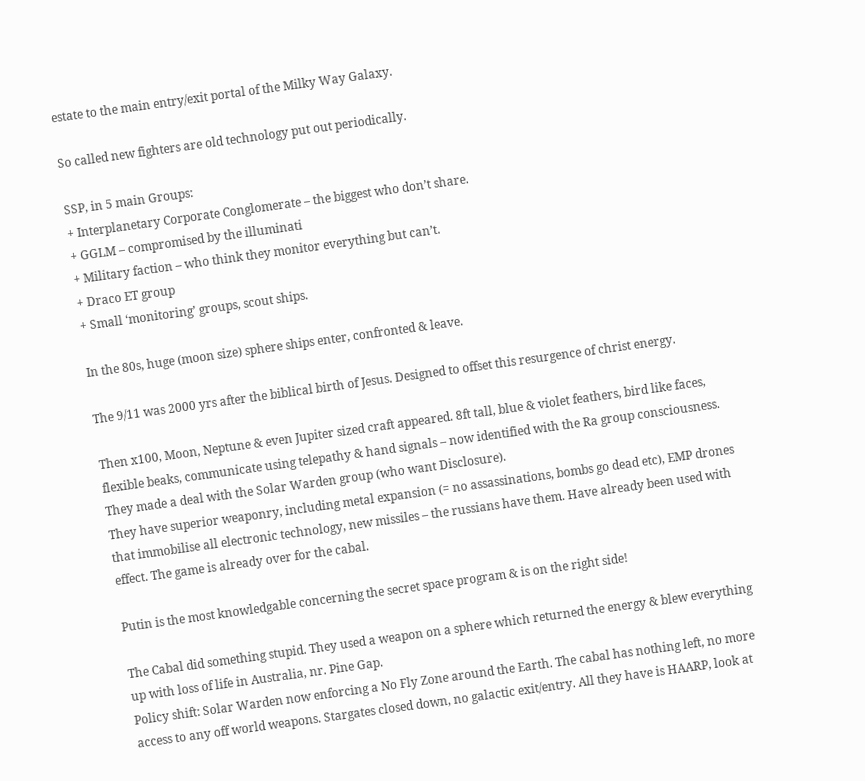estate to the main entry/exit portal of the Milky Way Galaxy.

So called new fighters are old technology put out periodically.

SSP, in 5 main Groups:
+ Interplanetary Corporate Conglomerate – the biggest who don’t share.
+ GGLM – compromised by the illuminati
+ Military faction – who think they monitor everything but can’t.
+ Draco ET group
+ Small ‘monitoring’ groups, scout ships.

In the 80s, huge (moon size) sphere ships enter, confronted & leave.

The 9/11 was 2000 yrs after the biblical birth of Jesus. Designed to offset this resurgence of christ energy.

Then x100, Moon, Neptune & even Jupiter sized craft appeared. 8ft tall, blue & violet feathers, bird like faces, flexible beaks, communicate using telepathy & hand signals – now identified with the Ra group consciousness.
They made a deal with the Solar Warden group (who want Disclosure).
They have superior weaponry, including metal expansion (= no assassinations, bombs go dead etc), EMP drones that immobilise all electronic technology, new missiles – the russians have them. Have already been used with effect. The game is already over for the cabal.

Putin is the most knowledgable concerning the secret space program & is on the right side!

The Cabal did something stupid. They used a weapon on a sphere which returned the energy & blew everything up with loss of life in Australia, nr. Pine Gap.
Policy shift: Solar Warden now enforcing a No Fly Zone around the Earth. The cabal has nothing left, no more access to any off world weapons. Stargates closed down, no galactic exit/entry. All they have is HAARP, look at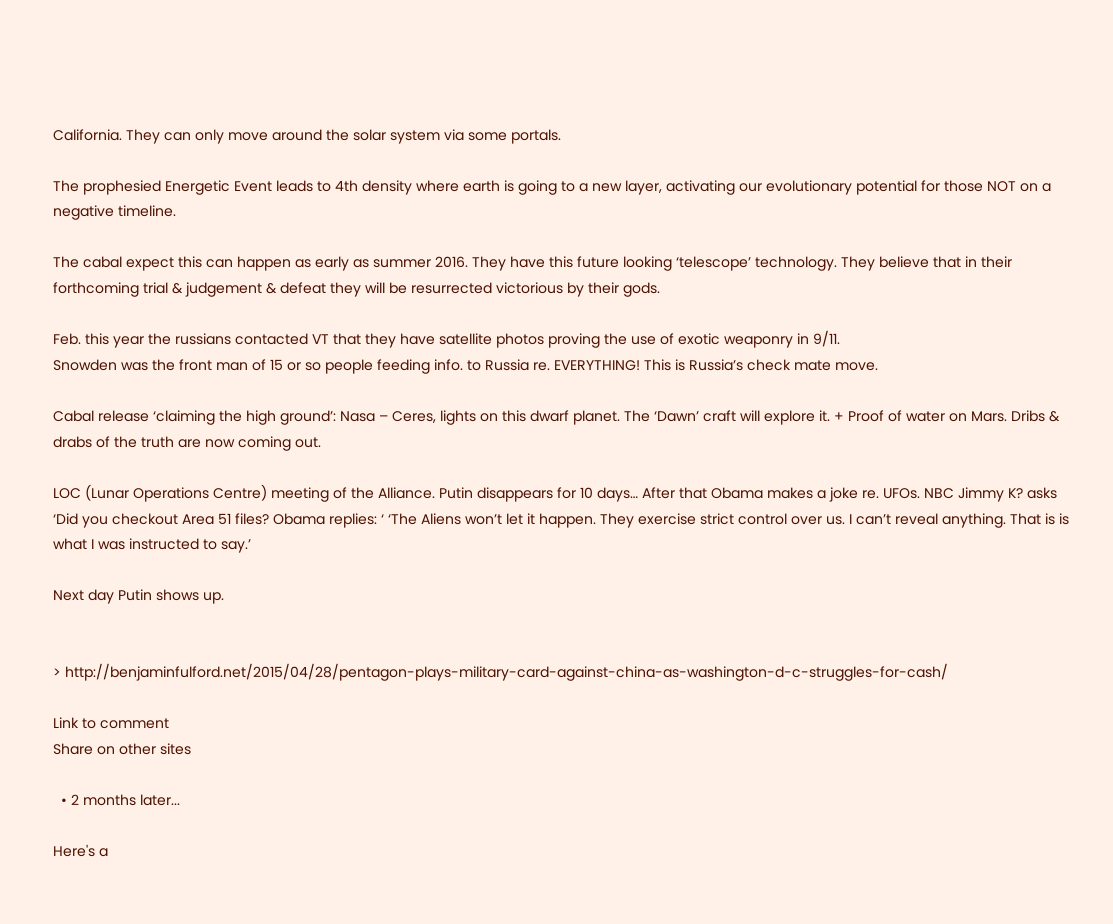California. They can only move around the solar system via some portals.

The prophesied Energetic Event leads to 4th density where earth is going to a new layer, activating our evolutionary potential for those NOT on a negative timeline.

The cabal expect this can happen as early as summer 2016. They have this future looking ‘telescope’ technology. They believe that in their forthcoming trial & judgement & defeat they will be resurrected victorious by their gods.

Feb. this year the russians contacted VT that they have satellite photos proving the use of exotic weaponry in 9/11.
Snowden was the front man of 15 or so people feeding info. to Russia re. EVERYTHING! This is Russia’s check mate move.

Cabal release ‘claiming the high ground’: Nasa – Ceres, lights on this dwarf planet. The ‘Dawn’ craft will explore it. + Proof of water on Mars. Dribs & drabs of the truth are now coming out.

LOC (Lunar Operations Centre) meeting of the Alliance. Putin disappears for 10 days… After that Obama makes a joke re. UFOs. NBC Jimmy K? asks ‘Did you checkout Area 51 files? Obama replies: ‘ ‘The Aliens won’t let it happen. They exercise strict control over us. I can’t reveal anything. That is is what I was instructed to say.’

Next day Putin shows up.


> http://benjaminfulford.net/2015/04/28/pentagon-plays-military-card-against-china-as-washington-d-c-struggles-for-cash/

Link to comment
Share on other sites

  • 2 months later...

Here's a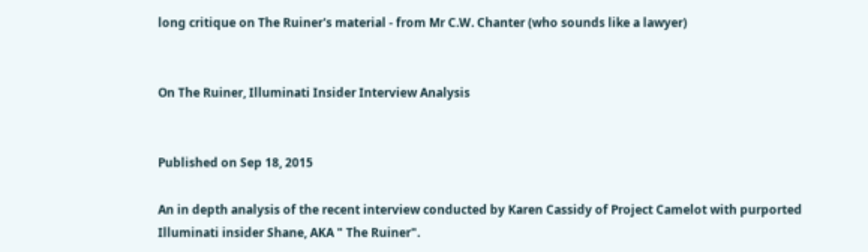long critique on The Ruiner's material - from Mr C.W. Chanter (who sounds like a lawyer)


On The Ruiner, Illuminati Insider Interview Analysis


Published on Sep 18, 2015

An in depth analysis of the recent interview conducted by Karen Cassidy of Project Camelot with purported Illuminati insider Shane, AKA " The Ruiner".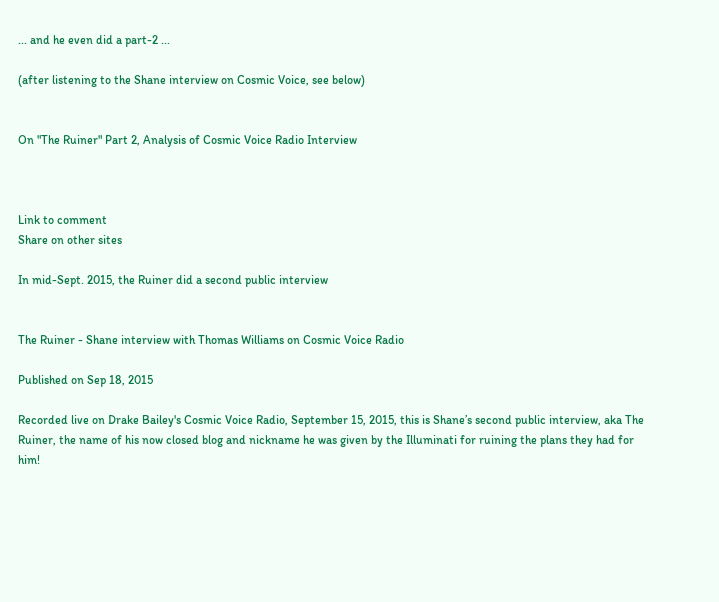... and he even did a part-2 ...

(after listening to the Shane interview on Cosmic Voice, see below)


On "The Ruiner" Part 2, Analysis of Cosmic Voice Radio Interview



Link to comment
Share on other sites

In mid-Sept. 2015, the Ruiner did a second public interview


The Ruiner - Shane interview with Thomas Williams on Cosmic Voice Radio

Published on Sep 18, 2015

Recorded live on Drake Bailey's Cosmic Voice Radio, September 15, 2015, this is Shane’s second public interview, aka The Ruiner, the name of his now closed blog and nickname he was given by the Illuminati for ruining the plans they had for him!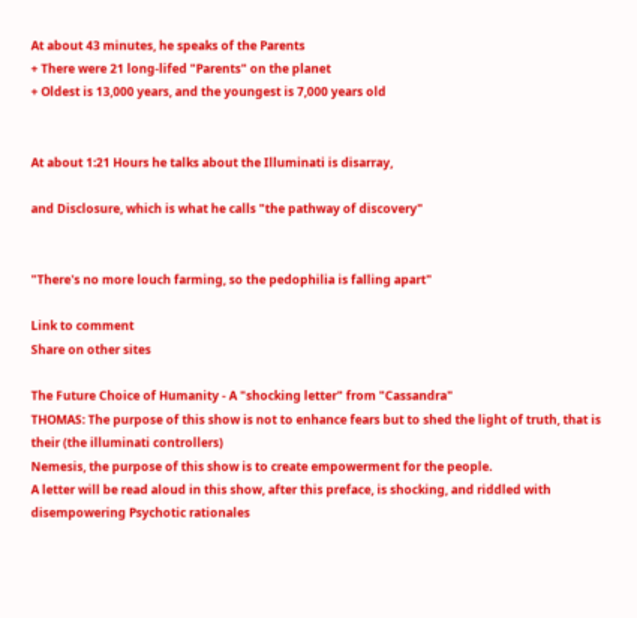At about 43 minutes, he speaks of the Parents
+ There were 21 long-lifed "Parents" on the planet
+ Oldest is 13,000 years, and the youngest is 7,000 years old


At about 1:21 Hours he talks about the Illuminati is disarray,

and Disclosure, which is what he calls "the pathway of discovery"


"There's no more louch farming, so the pedophilia is falling apart"

Link to comment
Share on other sites

The Future Choice of Humanity - A "shocking letter" from "Cassandra"
THOMAS: The purpose of this show is not to enhance fears but to shed the light of truth, that is their (the illuminati controllers)
Nemesis, the purpose of this show is to create empowerment for the people.
A letter will be read aloud in this show, after this preface, is shocking, and riddled with disempowering Psychotic rationales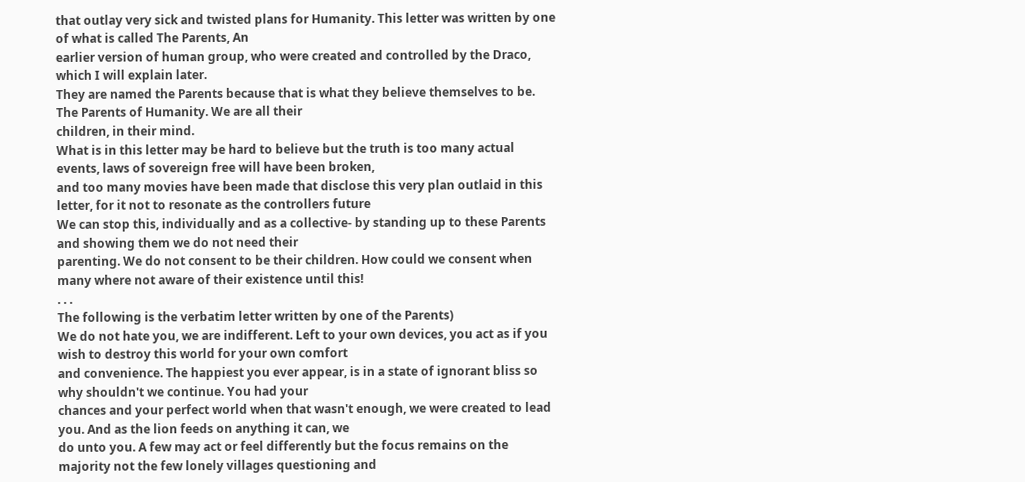that outlay very sick and twisted plans for Humanity. This letter was written by one of what is called The Parents, An
earlier version of human group, who were created and controlled by the Draco, which I will explain later.
They are named the Parents because that is what they believe themselves to be. The Parents of Humanity. We are all their
children, in their mind.
What is in this letter may be hard to believe but the truth is too many actual events, laws of sovereign free will have been broken,
and too many movies have been made that disclose this very plan outlaid in this letter, for it not to resonate as the controllers future
We can stop this, individually and as a collective- by standing up to these Parents and showing them we do not need their
parenting. We do not consent to be their children. How could we consent when many where not aware of their existence until this!
. . .
The following is the verbatim letter written by one of the Parents)
We do not hate you, we are indifferent. Left to your own devices, you act as if you wish to destroy this world for your own comfort
and convenience. The happiest you ever appear, is in a state of ignorant bliss so why shouldn't we continue. You had your
chances and your perfect world when that wasn't enough, we were created to lead you. And as the lion feeds on anything it can, we
do unto you. A few may act or feel differently but the focus remains on the majority not the few lonely villages questioning and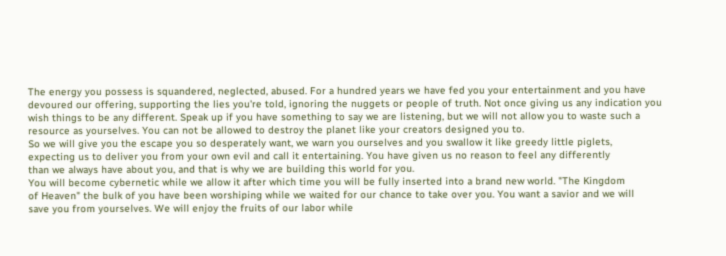The energy you possess is squandered, neglected, abused. For a hundred years we have fed you your entertainment and you have
devoured our offering, supporting the lies you're told, ignoring the nuggets or people of truth. Not once giving us any indication you
wish things to be any different. Speak up if you have something to say we are listening, but we will not allow you to waste such a
resource as yourselves. You can not be allowed to destroy the planet like your creators designed you to.
So we will give you the escape you so desperately want, we warn you ourselves and you swallow it like greedy little piglets,
expecting us to deliver you from your own evil and call it entertaining. You have given us no reason to feel any differently
than we always have about you, and that is why we are building this world for you.
You will become cybernetic while we allow it after which time you will be fully inserted into a brand new world. "The Kingdom
of Heaven" the bulk of you have been worshiping while we waited for our chance to take over you. You want a savior and we will
save you from yourselves. We will enjoy the fruits of our labor while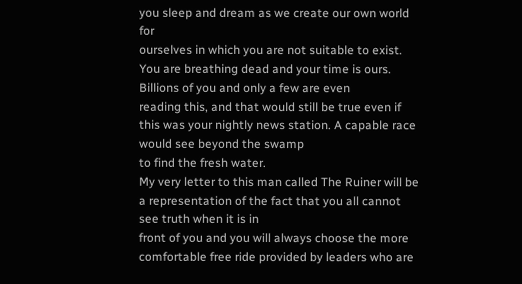you sleep and dream as we create our own world for
ourselves in which you are not suitable to exist. You are breathing dead and your time is ours. Billions of you and only a few are even
reading this, and that would still be true even if this was your nightly news station. A capable race would see beyond the swamp
to find the fresh water.
My very letter to this man called The Ruiner will be a representation of the fact that you all cannot see truth when it is in
front of you and you will always choose the more comfortable free ride provided by leaders who are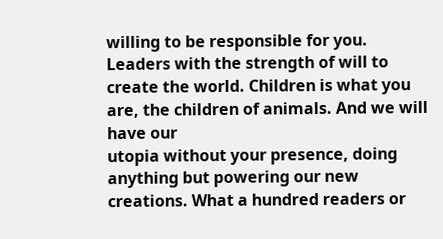willing to be responsible for you.
Leaders with the strength of will to create the world. Children is what you are, the children of animals. And we will have our
utopia without your presence, doing anything but powering our new creations. What a hundred readers or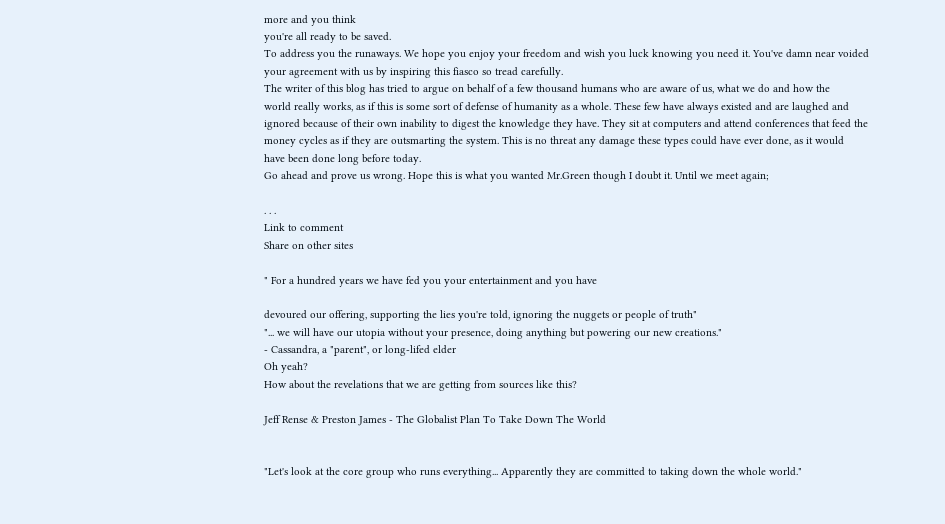more and you think
you're all ready to be saved.
To address you the runaways. We hope you enjoy your freedom and wish you luck knowing you need it. You've damn near voided
your agreement with us by inspiring this fiasco so tread carefully.
The writer of this blog has tried to argue on behalf of a few thousand humans who are aware of us, what we do and how the
world really works, as if this is some sort of defense of humanity as a whole. These few have always existed and are laughed and
ignored because of their own inability to digest the knowledge they have. They sit at computers and attend conferences that feed the
money cycles as if they are outsmarting the system. This is no threat any damage these types could have ever done, as it would
have been done long before today.
Go ahead and prove us wrong. Hope this is what you wanted Mr.Green though I doubt it. Until we meet again;

. . .
Link to comment
Share on other sites

" For a hundred years we have fed you your entertainment and you have

devoured our offering, supporting the lies you're told, ignoring the nuggets or people of truth"
"... we will have our utopia without your presence, doing anything but powering our new creations."
- Cassandra, a "parent", or long-lifed elder
Oh yeah?
How about the revelations that we are getting from sources like this?

Jeff Rense & Preston James - The Globalist Plan To Take Down The World


"Let's look at the core group who runs everything... Apparently they are committed to taking down the whole world."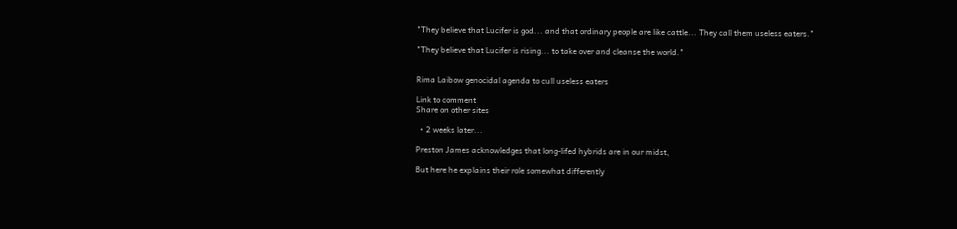"They believe that Lucifer is god... and that ordinary people are like cattle... They call them useless eaters."

"They believe that Lucifer is rising... to take over and cleanse the world."


Rima Laibow genocidal agenda to cull useless eaters

Link to comment
Share on other sites

  • 2 weeks later...

Preston James acknowledges that long-lifed hybrids are in our midst,

But here he explains their role somewhat differently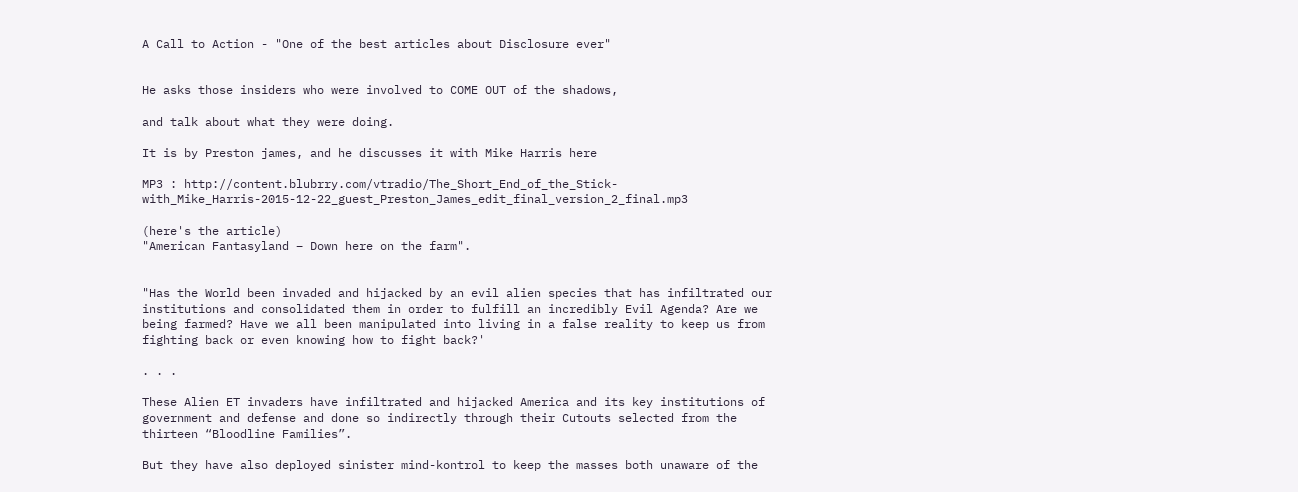A Call to Action - "One of the best articles about Disclosure ever"


He asks those insiders who were involved to COME OUT of the shadows,

and talk about what they were doing.

It is by Preston james, and he discusses it with Mike Harris here

MP3 : http://content.blubrry.com/vtradio/The_Short_End_of_the_Stick-with_Mike_Harris-2015-12-22_guest_Preston_James_edit_final_version_2_final.mp3

(here's the article)
"American Fantasyland – Down here on the farm".


"Has the World been invaded and hijacked by an evil alien species that has infiltrated our institutions and consolidated them in order to fulfill an incredibly Evil Agenda? Are we being farmed? Have we all been manipulated into living in a false reality to keep us from fighting back or even knowing how to fight back?'

. . .

These Alien ET invaders have infiltrated and hijacked America and its key institutions of government and defense and done so indirectly through their Cutouts selected from the thirteen “Bloodline Families”.

But they have also deployed sinister mind-kontrol to keep the masses both unaware of the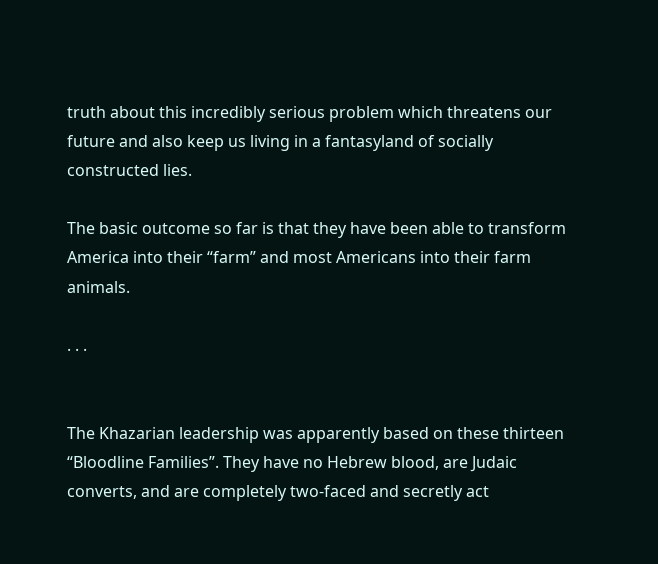truth about this incredibly serious problem which threatens our future and also keep us living in a fantasyland of socially constructed lies.

The basic outcome so far is that they have been able to transform America into their “farm” and most Americans into their farm animals.

. . .


The Khazarian leadership was apparently based on these thirteen “Bloodline Families”. They have no Hebrew blood, are Judaic converts, and are completely two-faced and secretly act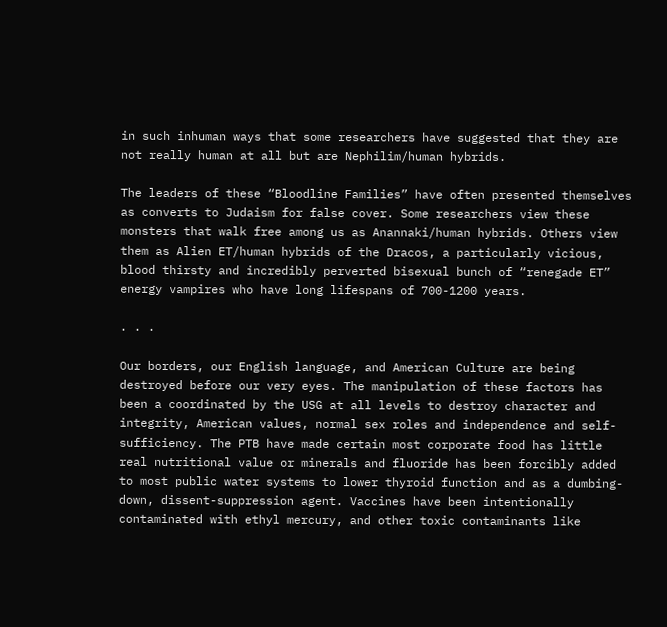in such inhuman ways that some researchers have suggested that they are not really human at all but are Nephilim/human hybrids.

The leaders of these “Bloodline Families” have often presented themselves as converts to Judaism for false cover. Some researchers view these monsters that walk free among us as Anannaki/human hybrids. Others view them as Alien ET/human hybrids of the Dracos, a particularly vicious, blood thirsty and incredibly perverted bisexual bunch of “renegade ET” energy vampires who have long lifespans of 700-1200 years.

. . .

Our borders, our English language, and American Culture are being destroyed before our very eyes. The manipulation of these factors has been a coordinated by the USG at all levels to destroy character and integrity, American values, normal sex roles and independence and self-sufficiency. The PTB have made certain most corporate food has little real nutritional value or minerals and fluoride has been forcibly added to most public water systems to lower thyroid function and as a dumbing-down, dissent-suppression agent. Vaccines have been intentionally contaminated with ethyl mercury, and other toxic contaminants like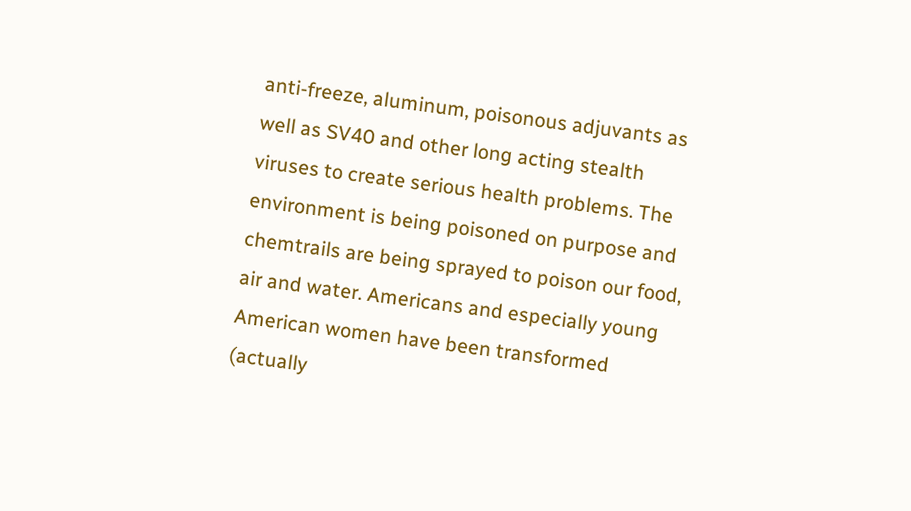anti-freeze, aluminum, poisonous adjuvants as well as SV40 and other long acting stealth viruses to create serious health problems. The environment is being poisoned on purpose and chemtrails are being sprayed to poison our food, air and water. Americans and especially young American women have been transformed (actually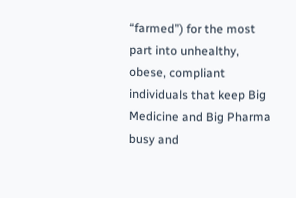“farmed”) for the most part into unhealthy, obese, compliant individuals that keep Big Medicine and Big Pharma busy and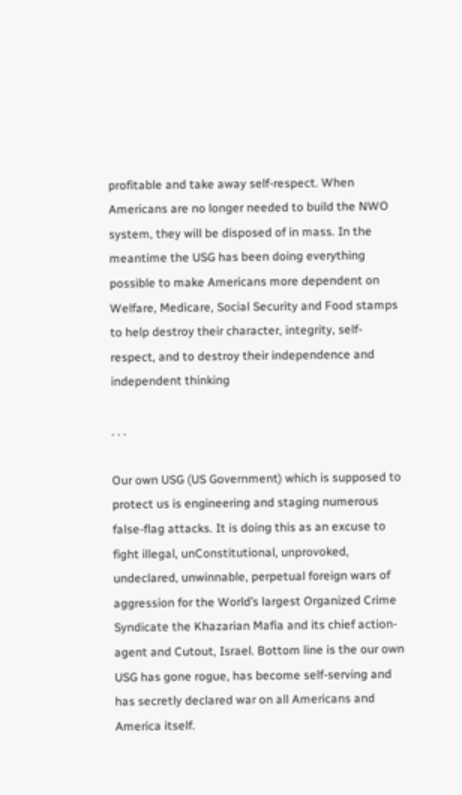profitable and take away self-respect. When Americans are no longer needed to build the NWO system, they will be disposed of in mass. In the meantime the USG has been doing everything possible to make Americans more dependent on Welfare, Medicare, Social Security and Food stamps to help destroy their character, integrity, self-respect, and to destroy their independence and independent thinking

. . .

Our own USG (US Government) which is supposed to protect us is engineering and staging numerous false-flag attacks. It is doing this as an excuse to fight illegal, unConstitutional, unprovoked, undeclared, unwinnable, perpetual foreign wars of aggression for the World’s largest Organized Crime Syndicate the Khazarian Mafia and its chief action-agent and Cutout, Israel. Bottom line is the our own USG has gone rogue, has become self-serving and has secretly declared war on all Americans and America itself.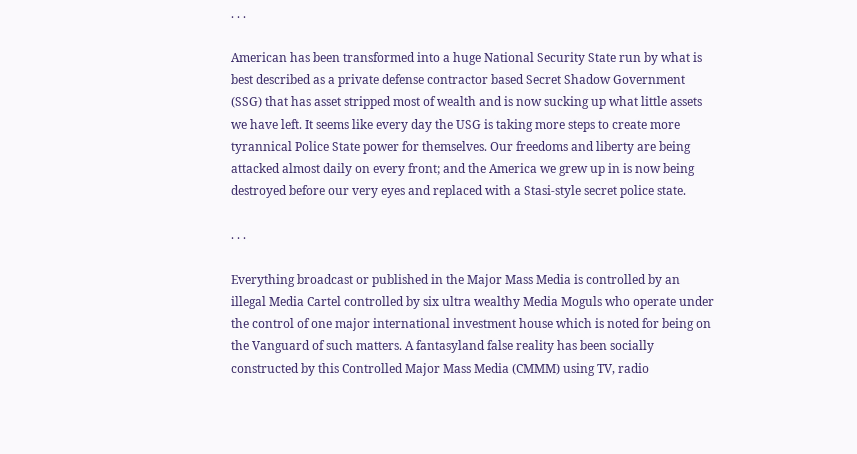. . .

American has been transformed into a huge National Security State run by what is best described as a private defense contractor based Secret Shadow Government (SSG) that has asset stripped most of wealth and is now sucking up what little assets we have left. It seems like every day the USG is taking more steps to create more tyrannical Police State power for themselves. Our freedoms and liberty are being attacked almost daily on every front; and the America we grew up in is now being destroyed before our very eyes and replaced with a Stasi-style secret police state.

. . .

Everything broadcast or published in the Major Mass Media is controlled by an illegal Media Cartel controlled by six ultra wealthy Media Moguls who operate under the control of one major international investment house which is noted for being on the Vanguard of such matters. A fantasyland false reality has been socially constructed by this Controlled Major Mass Media (CMMM) using TV, radio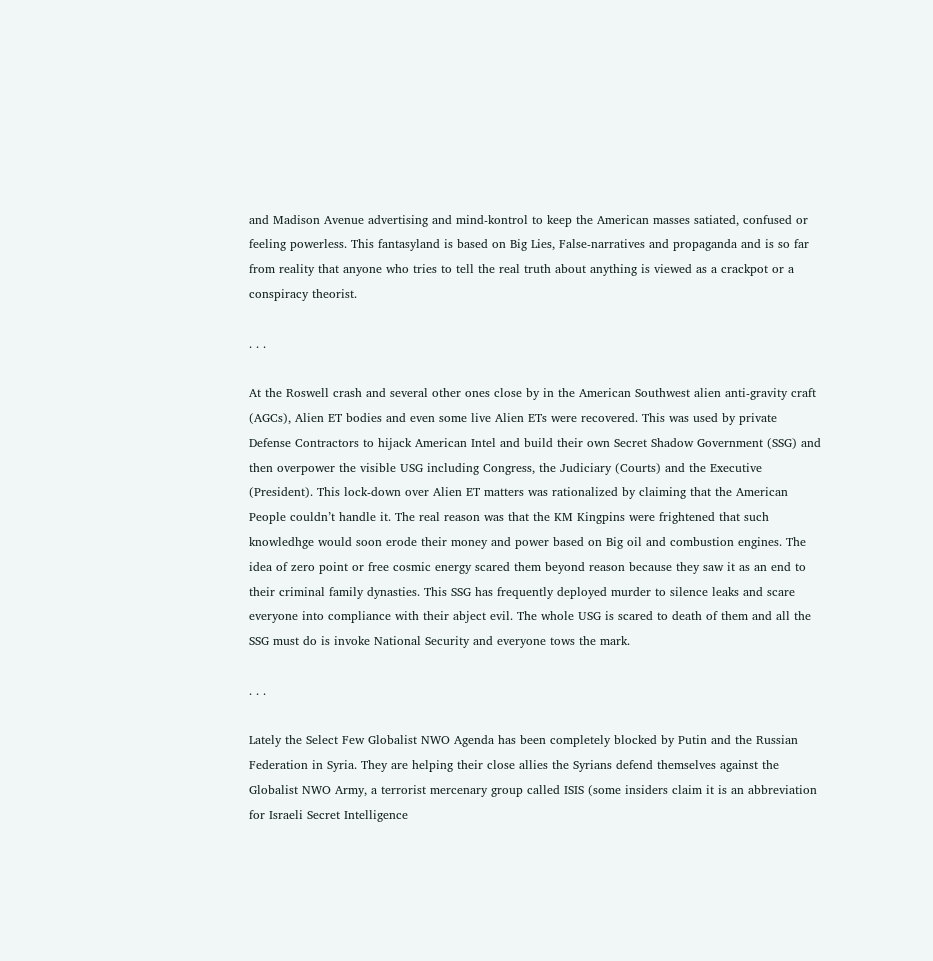and Madison Avenue advertising and mind-kontrol to keep the American masses satiated, confused or feeling powerless. This fantasyland is based on Big Lies, False-narratives and propaganda and is so far from reality that anyone who tries to tell the real truth about anything is viewed as a crackpot or a conspiracy theorist.

. . .

At the Roswell crash and several other ones close by in the American Southwest alien anti-gravity craft (AGCs), Alien ET bodies and even some live Alien ETs were recovered. This was used by private Defense Contractors to hijack American Intel and build their own Secret Shadow Government (SSG) and then overpower the visible USG including Congress, the Judiciary (Courts) and the Executive (President). This lock-down over Alien ET matters was rationalized by claiming that the American People couldn’t handle it. The real reason was that the KM Kingpins were frightened that such knowledhge would soon erode their money and power based on Big oil and combustion engines. The idea of zero point or free cosmic energy scared them beyond reason because they saw it as an end to their criminal family dynasties. This SSG has frequently deployed murder to silence leaks and scare everyone into compliance with their abject evil. The whole USG is scared to death of them and all the SSG must do is invoke National Security and everyone tows the mark.

. . .

Lately the Select Few Globalist NWO Agenda has been completely blocked by Putin and the Russian Federation in Syria. They are helping their close allies the Syrians defend themselves against the Globalist NWO Army, a terrorist mercenary group called ISIS (some insiders claim it is an abbreviation for Israeli Secret Intelligence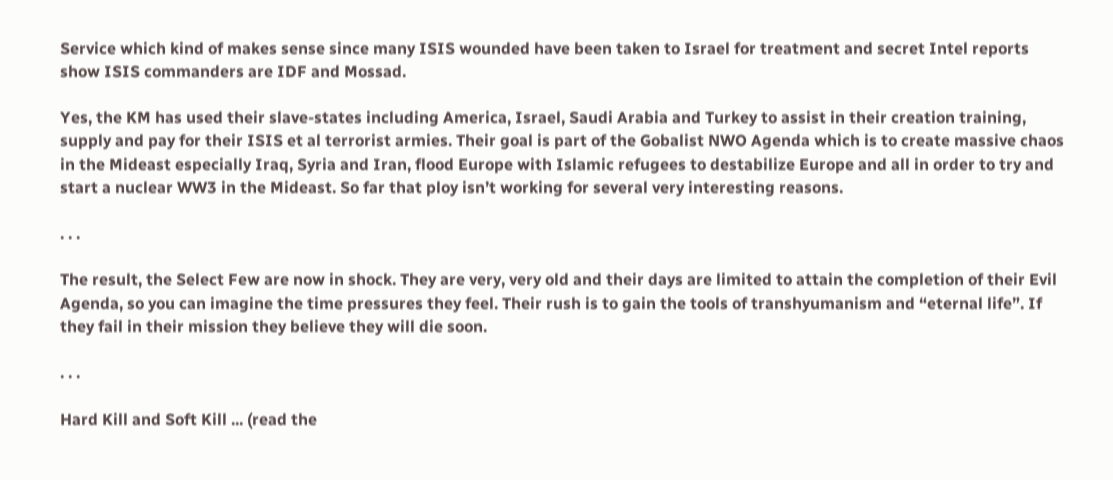Service which kind of makes sense since many ISIS wounded have been taken to Israel for treatment and secret Intel reports show ISIS commanders are IDF and Mossad.

Yes, the KM has used their slave-states including America, Israel, Saudi Arabia and Turkey to assist in their creation training, supply and pay for their ISIS et al terrorist armies. Their goal is part of the Gobalist NWO Agenda which is to create massive chaos in the Mideast especially Iraq, Syria and Iran, flood Europe with Islamic refugees to destabilize Europe and all in order to try and start a nuclear WW3 in the Mideast. So far that ploy isn’t working for several very interesting reasons.

. . .

The result, the Select Few are now in shock. They are very, very old and their days are limited to attain the completion of their Evil Agenda, so you can imagine the time pressures they feel. Their rush is to gain the tools of transhyumanism and “eternal life”. If they fail in their mission they believe they will die soon.

. . .

Hard Kill and Soft Kill ... (read the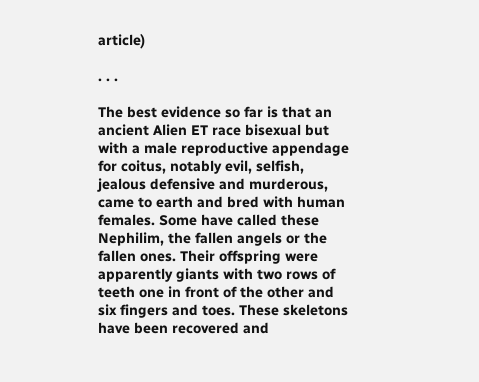article)

. . .

The best evidence so far is that an ancient Alien ET race bisexual but with a male reproductive appendage for coitus, notably evil, selfish, jealous defensive and murderous, came to earth and bred with human females. Some have called these Nephilim, the fallen angels or the fallen ones. Their offspring were apparently giants with two rows of teeth one in front of the other and six fingers and toes. These skeletons have been recovered and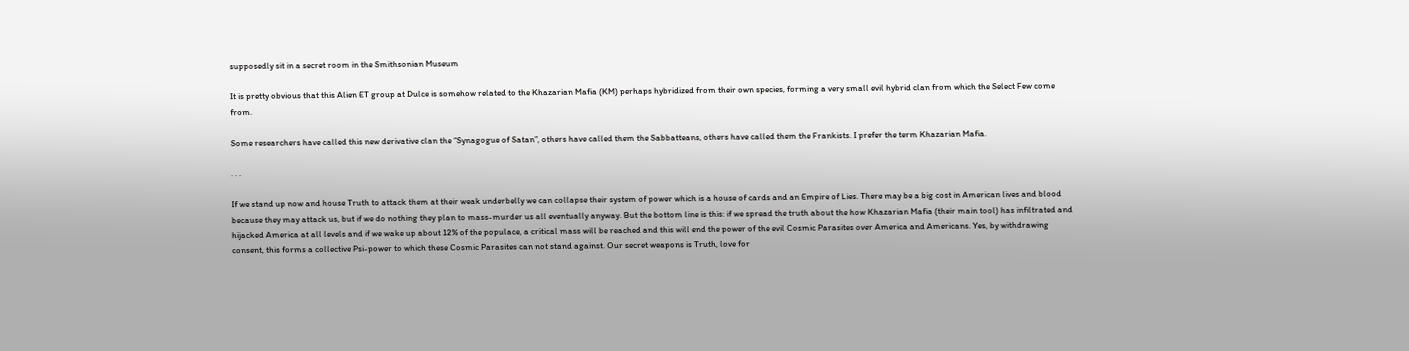supposedly sit in a secret room in the Smithsonian Museum

It is pretty obvious that this Alien ET group at Dulce is somehow related to the Khazarian Mafia (KM) perhaps hybridized from their own species, forming a very small evil hybrid clan from which the Select Few come from.

Some researchers have called this new derivative clan the “Synagogue of Satan”, others have called them the Sabbatteans, others have called them the Frankists. I prefer the term Khazarian Mafia.

. . .

If we stand up now and house Truth to attack them at their weak underbelly we can collapse their system of power which is a house of cards and an Empire of Lies. There may be a big cost in American lives and blood because they may attack us, but if we do nothing they plan to mass-murder us all eventually anyway. But the bottom line is this: if we spread the truth about the how Khazarian Mafia (their main tool) has infiltrated and hijacked America at all levels and if we wake up about 12% of the populace, a critical mass will be reached and this will end the power of the evil Cosmic Parasites over America and Americans. Yes, by withdrawing consent, this forms a collective Psi-power to which these Cosmic Parasites can not stand against. Our secret weapons is Truth, love for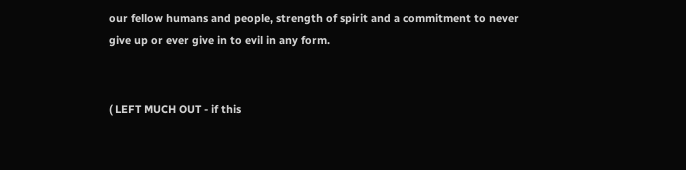our fellow humans and people, strength of spirit and a commitment to never give up or ever give in to evil in any form.


( LEFT MUCH OUT - if this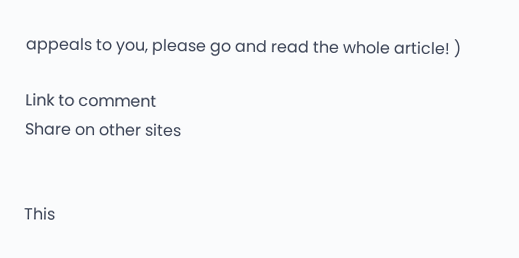appeals to you, please go and read the whole article! )

Link to comment
Share on other sites


This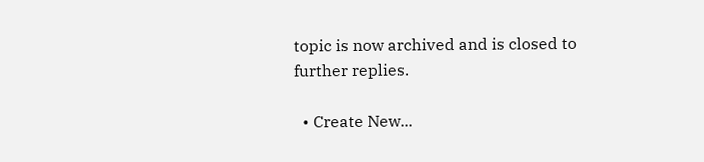topic is now archived and is closed to further replies.

  • Create New...